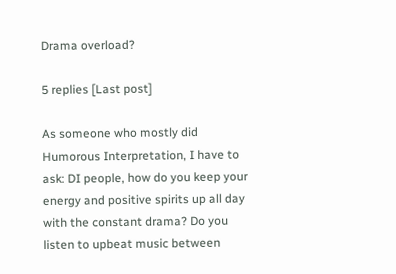Drama overload?

5 replies [Last post]

As someone who mostly did Humorous Interpretation, I have to ask: DI people, how do you keep your energy and positive spirits up all day with the constant drama? Do you listen to upbeat music between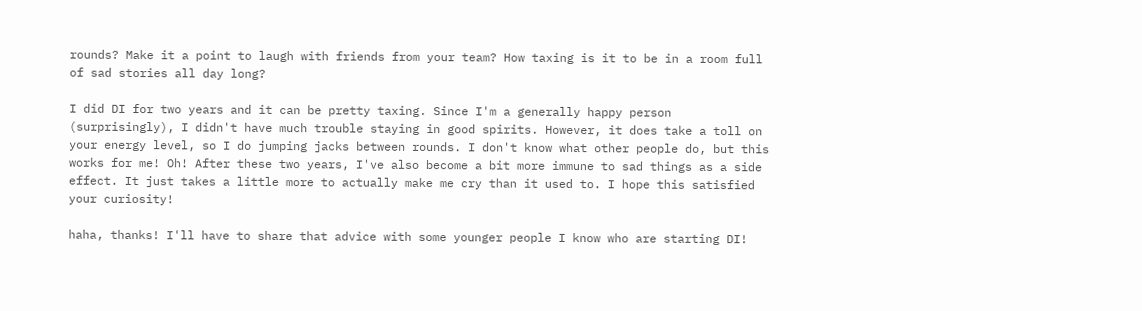rounds? Make it a point to laugh with friends from your team? How taxing is it to be in a room full of sad stories all day long?

I did DI for two years and it can be pretty taxing. Since I'm a generally happy person (surprisingly), I didn't have much trouble staying in good spirits. However, it does take a toll on your energy level, so I do jumping jacks between rounds. I don't know what other people do, but this works for me! Oh! After these two years, I've also become a bit more immune to sad things as a side effect. It just takes a little more to actually make me cry than it used to. I hope this satisfied your curiosity!

haha, thanks! I'll have to share that advice with some younger people I know who are starting DI!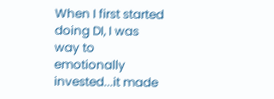When I first started doing DI, I was way to emotionally invested...it made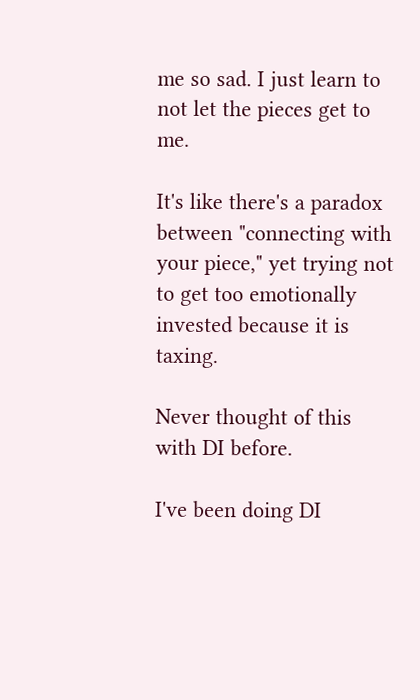me so sad. I just learn to not let the pieces get to me.

It's like there's a paradox between "connecting with your piece," yet trying not to get too emotionally invested because it is taxing.

Never thought of this with DI before.

I've been doing DI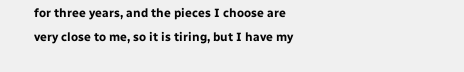for three years, and the pieces I choose are very close to me, so it is tiring, but I have my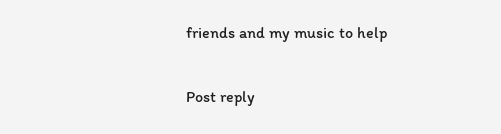friends and my music to help

Post reply